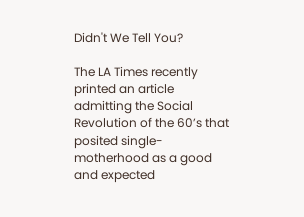Didn't We Tell You?

The LA Times recently printed an article admitting the Social Revolution of the 60’s that posited single-motherhood as a good and expected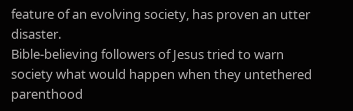feature of an evolving society, has proven an utter disaster.
Bible-believing followers of Jesus tried to warn society what would happen when they untethered parenthood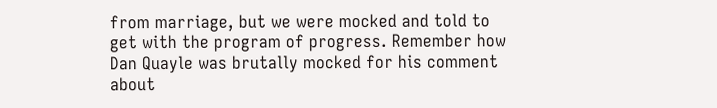from marriage, but we were mocked and told to get with the program of progress. Remember how Dan Quayle was brutally mocked for his comment about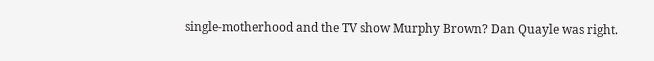single-motherhood and the TV show Murphy Brown? Dan Quayle was right.